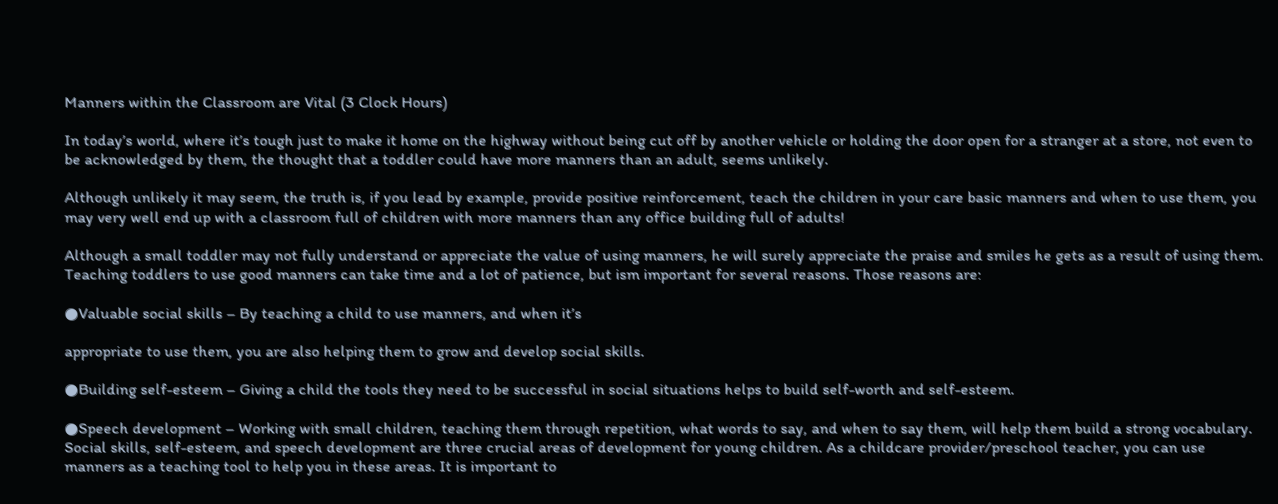Manners within the Classroom are Vital (3 Clock Hours)

In today’s world, where it’s tough just to make it home on the highway without being cut off by another vehicle or holding the door open for a stranger at a store, not even to be acknowledged by them, the thought that a toddler could have more manners than an adult, seems unlikely.

Although unlikely it may seem, the truth is, if you lead by example, provide positive reinforcement, teach the children in your care basic manners and when to use them, you may very well end up with a classroom full of children with more manners than any office building full of adults!

Although a small toddler may not fully understand or appreciate the value of using manners, he will surely appreciate the praise and smiles he gets as a result of using them. Teaching toddlers to use good manners can take time and a lot of patience, but ism important for several reasons. Those reasons are:

●Valuable social skills – By teaching a child to use manners, and when it’s

appropriate to use them, you are also helping them to grow and develop social skills.

●Building self-esteem – Giving a child the tools they need to be successful in social situations helps to build self-worth and self-esteem.

●Speech development – Working with small children, teaching them through repetition, what words to say, and when to say them, will help them build a strong vocabulary. Social skills, self-esteem, and speech development are three crucial areas of development for young children. As a childcare provider/preschool teacher, you can use manners as a teaching tool to help you in these areas. It is important to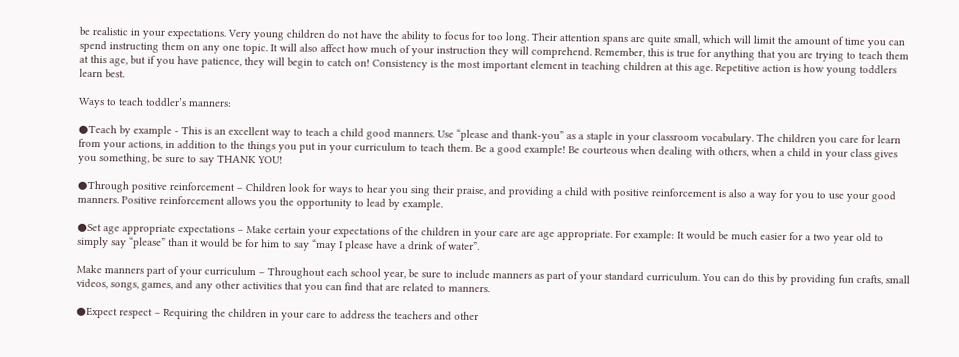be realistic in your expectations. Very young children do not have the ability to focus for too long. Their attention spans are quite small, which will limit the amount of time you can spend instructing them on any one topic. It will also affect how much of your instruction they will comprehend. Remember, this is true for anything that you are trying to teach them at this age, but if you have patience, they will begin to catch on! Consistency is the most important element in teaching children at this age. Repetitive action is how young toddlers learn best.

Ways to teach toddler’s manners:

●Teach by example - This is an excellent way to teach a child good manners. Use “please and thank-you” as a staple in your classroom vocabulary. The children you care for learn from your actions, in addition to the things you put in your curriculum to teach them. Be a good example! Be courteous when dealing with others, when a child in your class gives you something, be sure to say THANK YOU!

●Through positive reinforcement – Children look for ways to hear you sing their praise, and providing a child with positive reinforcement is also a way for you to use your good manners. Positive reinforcement allows you the opportunity to lead by example.

●Set age appropriate expectations – Make certain your expectations of the children in your care are age appropriate. For example: It would be much easier for a two year old to simply say “please” than it would be for him to say “may I please have a drink of water”.

Make manners part of your curriculum – Throughout each school year, be sure to include manners as part of your standard curriculum. You can do this by providing fun crafts, small videos, songs, games, and any other activities that you can find that are related to manners.

●Expect respect – Requiring the children in your care to address the teachers and other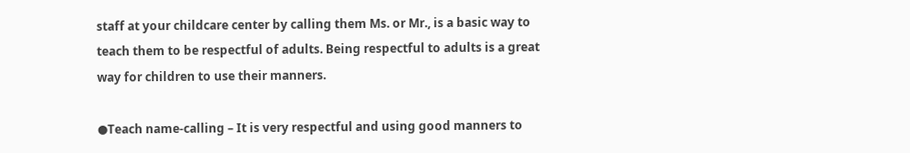staff at your childcare center by calling them Ms. or Mr., is a basic way to teach them to be respectful of adults. Being respectful to adults is a great way for children to use their manners.

●Teach name-calling – It is very respectful and using good manners to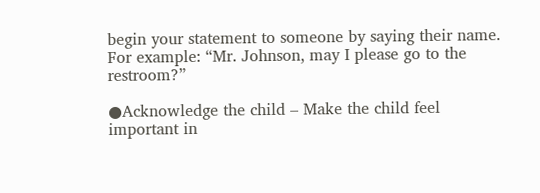begin your statement to someone by saying their name. For example: “Mr. Johnson, may I please go to the restroom?”

●Acknowledge the child – Make the child feel important in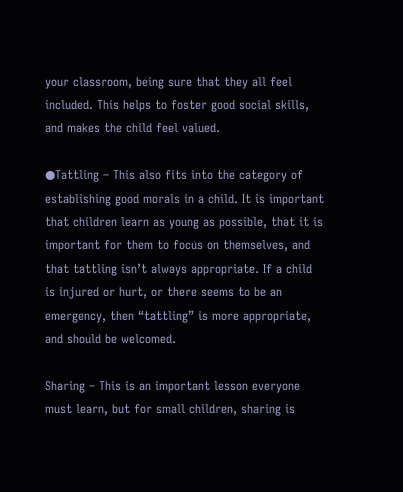your classroom, being sure that they all feel included. This helps to foster good social skills, and makes the child feel valued.

●Tattling – This also fits into the category of establishing good morals in a child. It is important that children learn as young as possible, that it is important for them to focus on themselves, and that tattling isn’t always appropriate. If a child is injured or hurt, or there seems to be an emergency, then “tattling” is more appropriate, and should be welcomed.

Sharing – This is an important lesson everyone must learn, but for small children, sharing is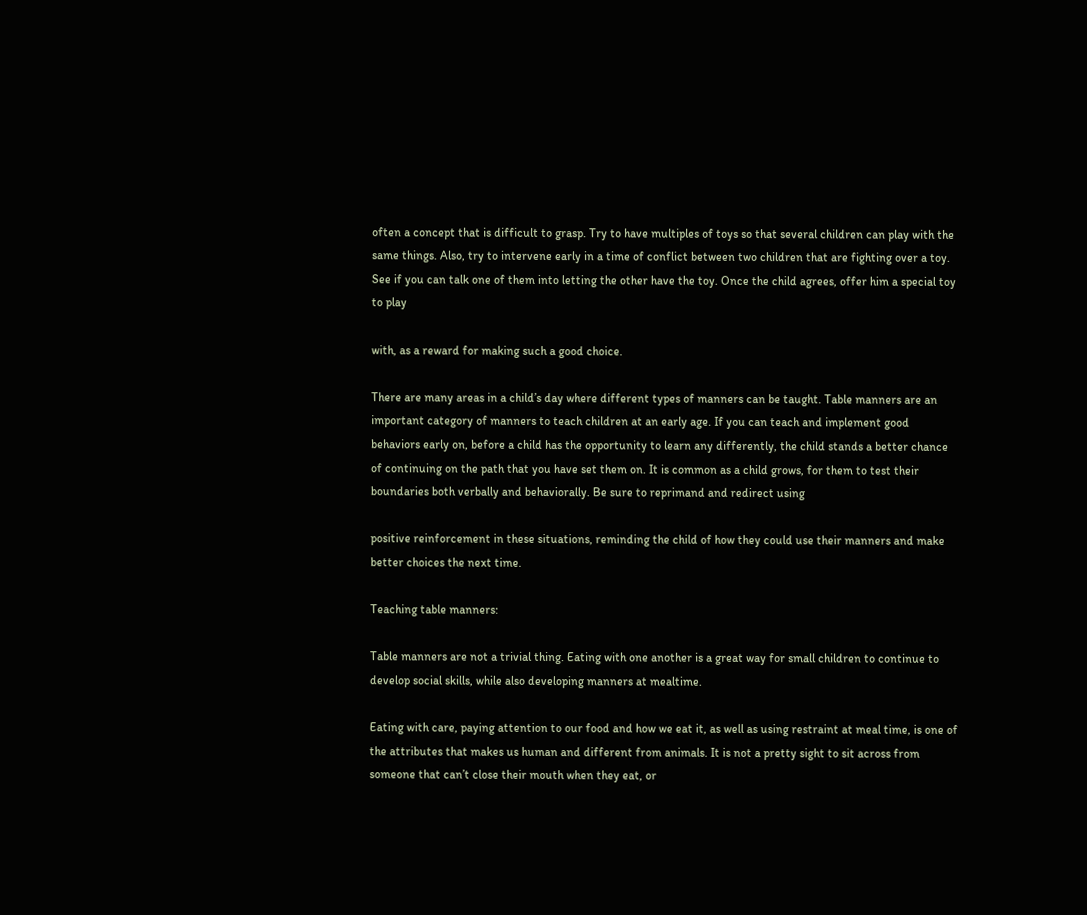often a concept that is difficult to grasp. Try to have multiples of toys so that several children can play with the same things. Also, try to intervene early in a time of conflict between two children that are fighting over a toy. See if you can talk one of them into letting the other have the toy. Once the child agrees, offer him a special toy to play

with, as a reward for making such a good choice.

There are many areas in a child’s day where different types of manners can be taught. Table manners are an important category of manners to teach children at an early age. If you can teach and implement good behaviors early on, before a child has the opportunity to learn any differently, the child stands a better chance of continuing on the path that you have set them on. It is common as a child grows, for them to test their boundaries both verbally and behaviorally. Be sure to reprimand and redirect using

positive reinforcement in these situations, reminding the child of how they could use their manners and make better choices the next time.

Teaching table manners:

Table manners are not a trivial thing. Eating with one another is a great way for small children to continue to develop social skills, while also developing manners at mealtime.

Eating with care, paying attention to our food and how we eat it, as well as using restraint at meal time, is one of the attributes that makes us human and different from animals. It is not a pretty sight to sit across from someone that can’t close their mouth when they eat, or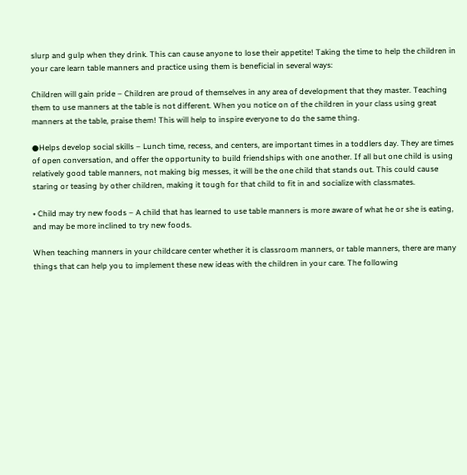slurp and gulp when they drink. This can cause anyone to lose their appetite! Taking the time to help the children in your care learn table manners and practice using them is beneficial in several ways:

Children will gain pride – Children are proud of themselves in any area of development that they master. Teaching them to use manners at the table is not different. When you notice on of the children in your class using great manners at the table, praise them! This will help to inspire everyone to do the same thing.

●Helps develop social skills – Lunch time, recess, and centers, are important times in a toddlers day. They are times of open conversation, and offer the opportunity to build friendships with one another. If all but one child is using relatively good table manners, not making big messes, it will be the one child that stands out. This could cause staring or teasing by other children, making it tough for that child to fit in and socialize with classmates.

• Child may try new foods – A child that has learned to use table manners is more aware of what he or she is eating, and may be more inclined to try new foods.

When teaching manners in your childcare center whether it is classroom manners, or table manners, there are many things that can help you to implement these new ideas with the children in your care. The following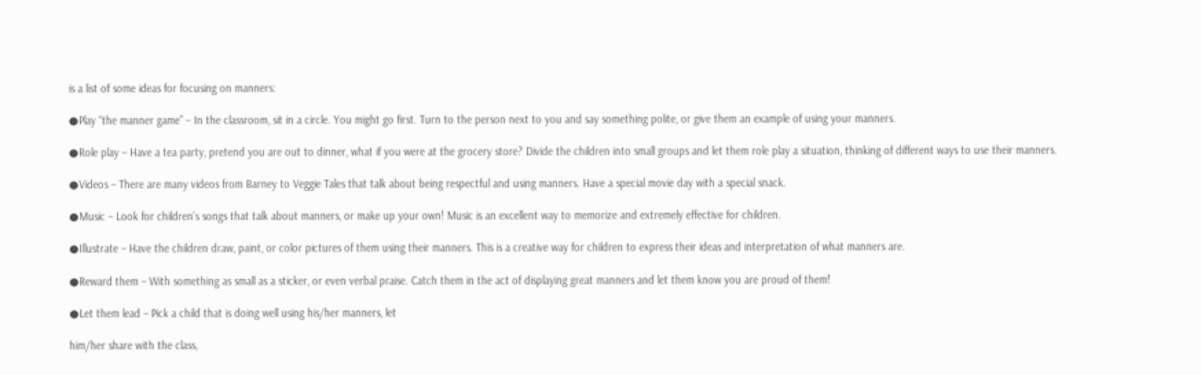is a list of some ideas for focusing on manners:

●Play “the manner game” – In the classroom, sit in a circle. You might go first. Turn to the person next to you and say something polite, or give them an example of using your manners.

●Role play – Have a tea party, pretend you are out to dinner, what if you were at the grocery store? Divide the children into small groups and let them role play a situation, thinking of different ways to use their manners.

●Videos – There are many videos from Barney to Veggie Tales that talk about being respectful and using manners. Have a special movie day with a special snack.

●Music – Look for children’s songs that talk about manners, or make up your own! Music is an excellent way to memorize and extremely effective for children.

●Illustrate – Have the children draw, paint, or color pictures of them using their manners. This is a creative way for children to express their ideas and interpretation of what manners are.

●Reward them – With something as small as a sticker, or even verbal praise. Catch them in the act of displaying great manners and let them know you are proud of them!

●Let them lead – Pick a child that is doing well using his/her manners, let

him/her share with the class,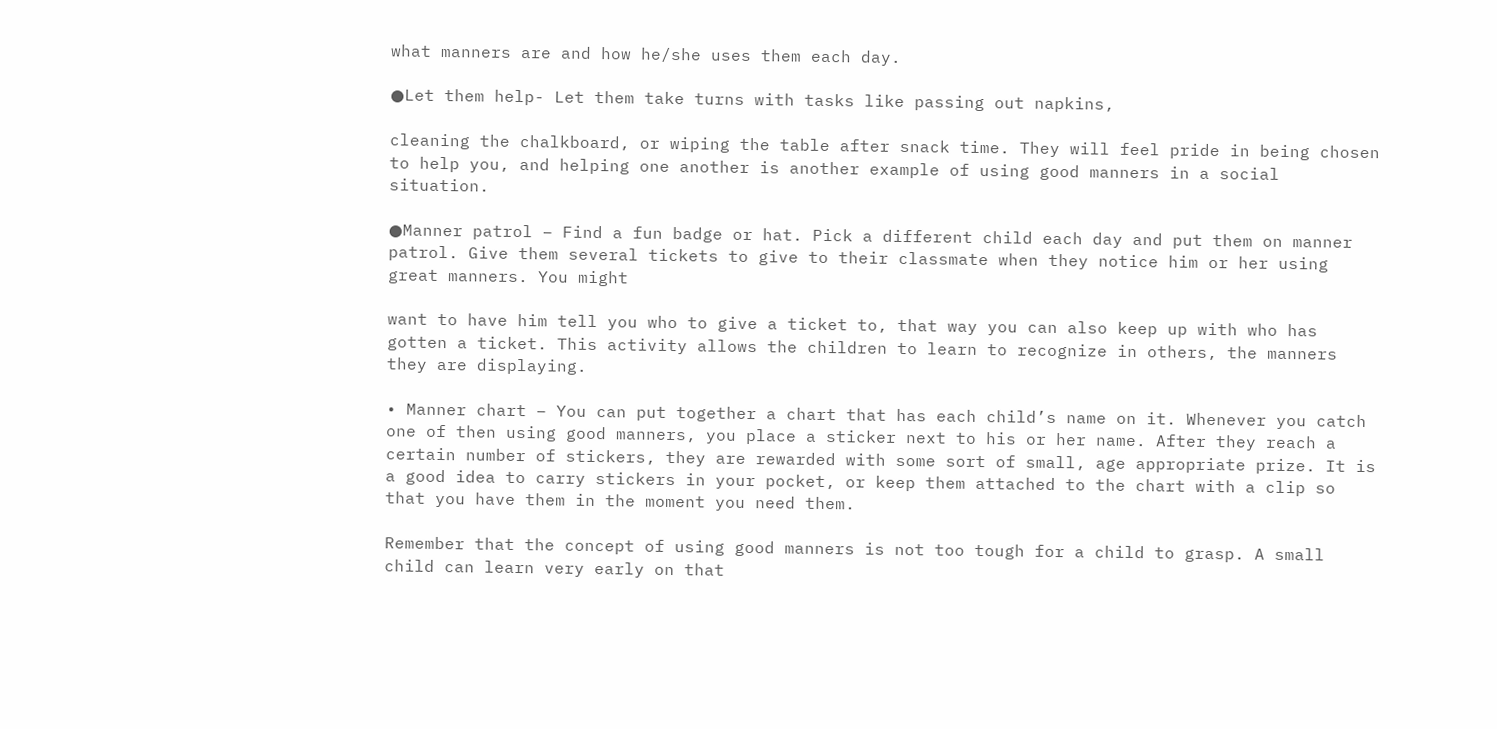what manners are and how he/she uses them each day.

●Let them help- Let them take turns with tasks like passing out napkins,

cleaning the chalkboard, or wiping the table after snack time. They will feel pride in being chosen to help you, and helping one another is another example of using good manners in a social situation.

●Manner patrol – Find a fun badge or hat. Pick a different child each day and put them on manner patrol. Give them several tickets to give to their classmate when they notice him or her using great manners. You might

want to have him tell you who to give a ticket to, that way you can also keep up with who has gotten a ticket. This activity allows the children to learn to recognize in others, the manners they are displaying.

• Manner chart – You can put together a chart that has each child’s name on it. Whenever you catch one of then using good manners, you place a sticker next to his or her name. After they reach a certain number of stickers, they are rewarded with some sort of small, age appropriate prize. It is a good idea to carry stickers in your pocket, or keep them attached to the chart with a clip so that you have them in the moment you need them.

Remember that the concept of using good manners is not too tough for a child to grasp. A small child can learn very early on that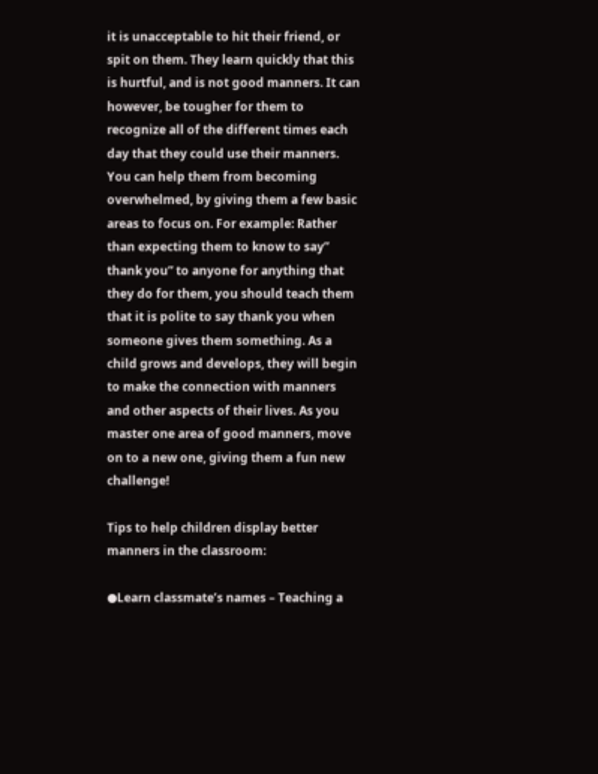it is unacceptable to hit their friend, or spit on them. They learn quickly that this is hurtful, and is not good manners. It can however, be tougher for them to recognize all of the different times each day that they could use their manners. You can help them from becoming overwhelmed, by giving them a few basic areas to focus on. For example: Rather than expecting them to know to say” thank you” to anyone for anything that they do for them, you should teach them that it is polite to say thank you when someone gives them something. As a child grows and develops, they will begin to make the connection with manners and other aspects of their lives. As you master one area of good manners, move on to a new one, giving them a fun new challenge!

Tips to help children display better manners in the classroom:

●Learn classmate’s names – Teaching a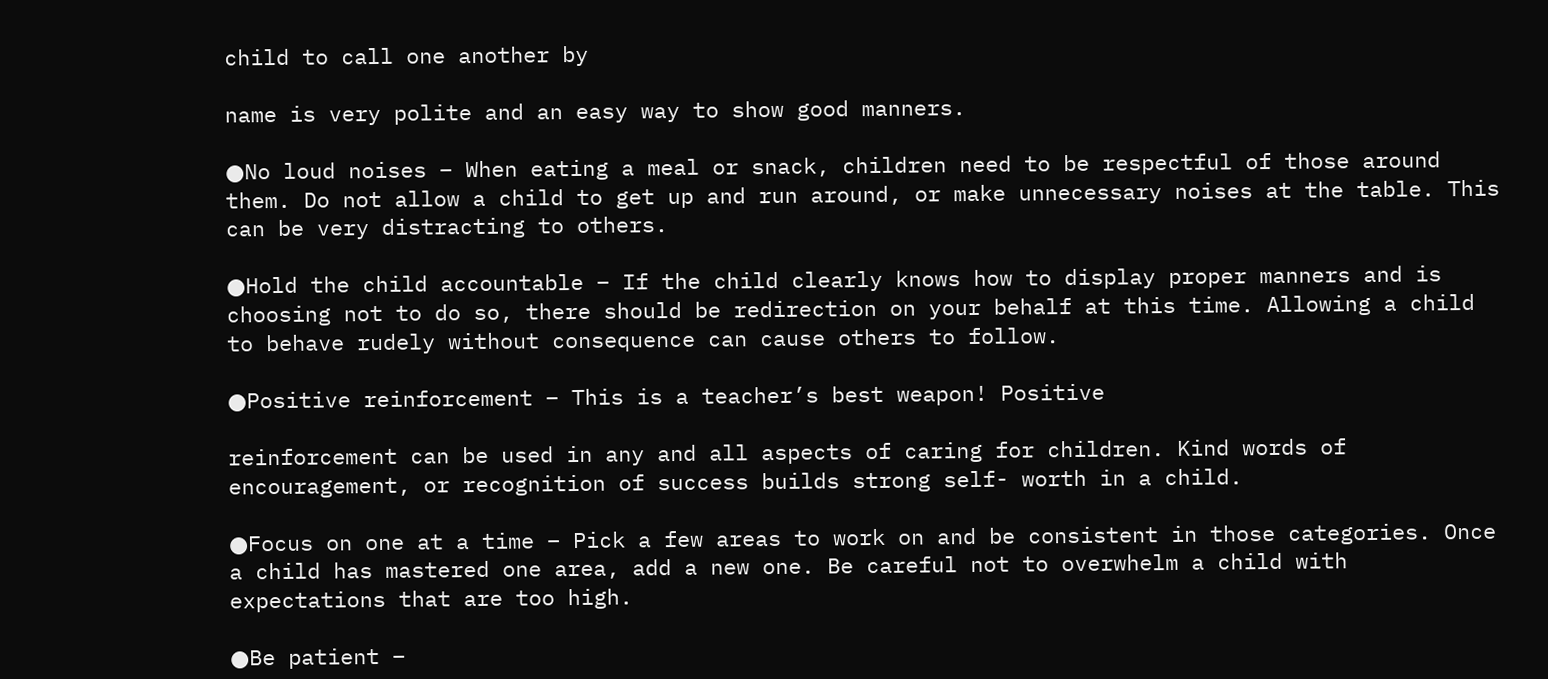child to call one another by

name is very polite and an easy way to show good manners.

●No loud noises – When eating a meal or snack, children need to be respectful of those around them. Do not allow a child to get up and run around, or make unnecessary noises at the table. This can be very distracting to others.

●Hold the child accountable – If the child clearly knows how to display proper manners and is choosing not to do so, there should be redirection on your behalf at this time. Allowing a child to behave rudely without consequence can cause others to follow.

●Positive reinforcement – This is a teacher’s best weapon! Positive

reinforcement can be used in any and all aspects of caring for children. Kind words of encouragement, or recognition of success builds strong self- worth in a child.

●Focus on one at a time – Pick a few areas to work on and be consistent in those categories. Once a child has mastered one area, add a new one. Be careful not to overwhelm a child with expectations that are too high.

●Be patient –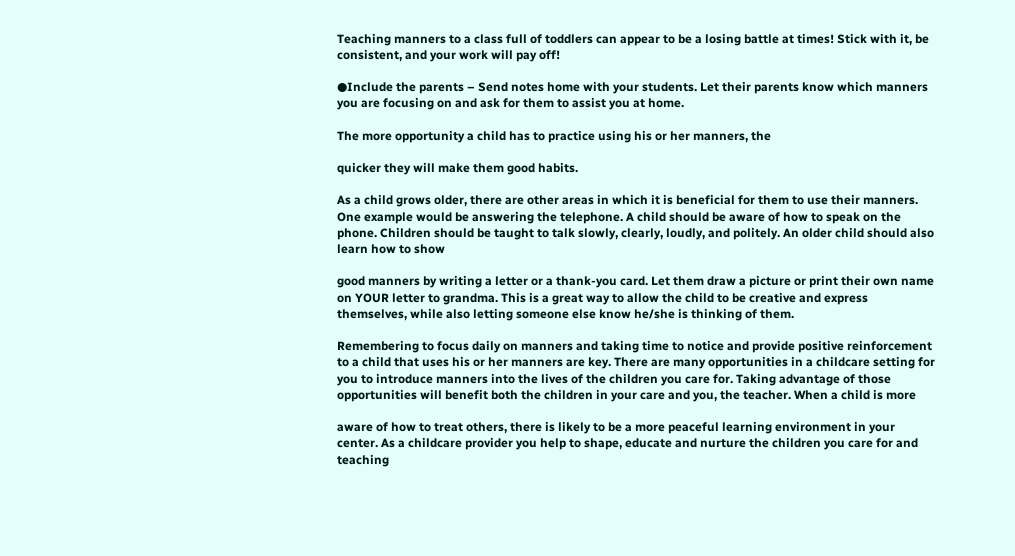Teaching manners to a class full of toddlers can appear to be a losing battle at times! Stick with it, be consistent, and your work will pay off!

●Include the parents – Send notes home with your students. Let their parents know which manners you are focusing on and ask for them to assist you at home.

The more opportunity a child has to practice using his or her manners, the

quicker they will make them good habits.

As a child grows older, there are other areas in which it is beneficial for them to use their manners. One example would be answering the telephone. A child should be aware of how to speak on the phone. Children should be taught to talk slowly, clearly, loudly, and politely. An older child should also learn how to show

good manners by writing a letter or a thank-you card. Let them draw a picture or print their own name on YOUR letter to grandma. This is a great way to allow the child to be creative and express themselves, while also letting someone else know he/she is thinking of them.

Remembering to focus daily on manners and taking time to notice and provide positive reinforcement to a child that uses his or her manners are key. There are many opportunities in a childcare setting for you to introduce manners into the lives of the children you care for. Taking advantage of those opportunities will benefit both the children in your care and you, the teacher. When a child is more

aware of how to treat others, there is likely to be a more peaceful learning environment in your center. As a childcare provider you help to shape, educate and nurture the children you care for and teaching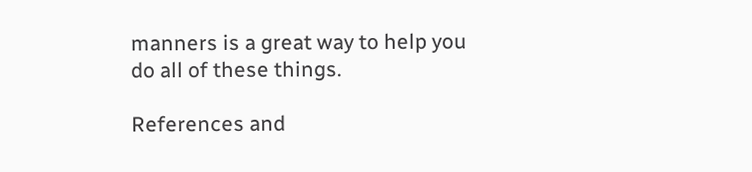manners is a great way to help you do all of these things.

References and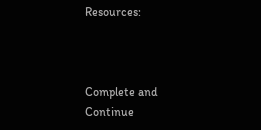Resources:



Complete and Continue